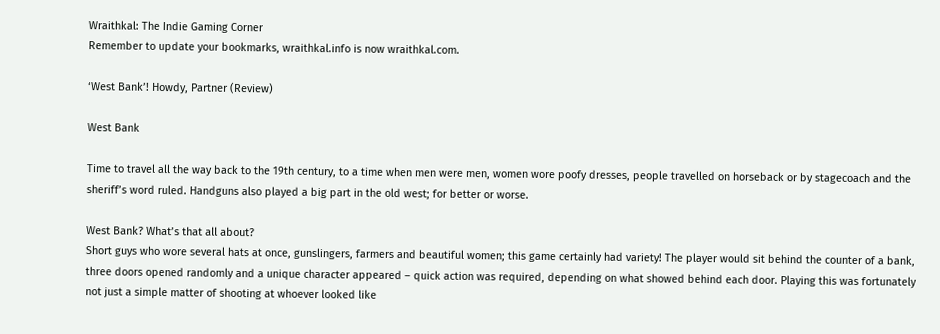Wraithkal: The Indie Gaming Corner
Remember to update your bookmarks, wraithkal.info is now wraithkal.com.

‘West Bank’! Howdy, Partner (Review)

West Bank

Time to travel all the way back to the 19th century, to a time when men were men, women wore poofy dresses, people travelled on horseback or by stagecoach and the sheriff’s word ruled. Handguns also played a big part in the old west; for better or worse.

West Bank? What’s that all about?
Short guys who wore several hats at once, gunslingers, farmers and beautiful women; this game certainly had variety! The player would sit behind the counter of a bank, three doors opened randomly and a unique character appeared – quick action was required, depending on what showed behind each door. Playing this was fortunately not just a simple matter of shooting at whoever looked like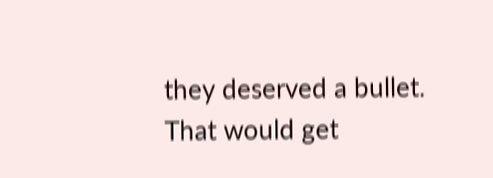they deserved a bullet. That would get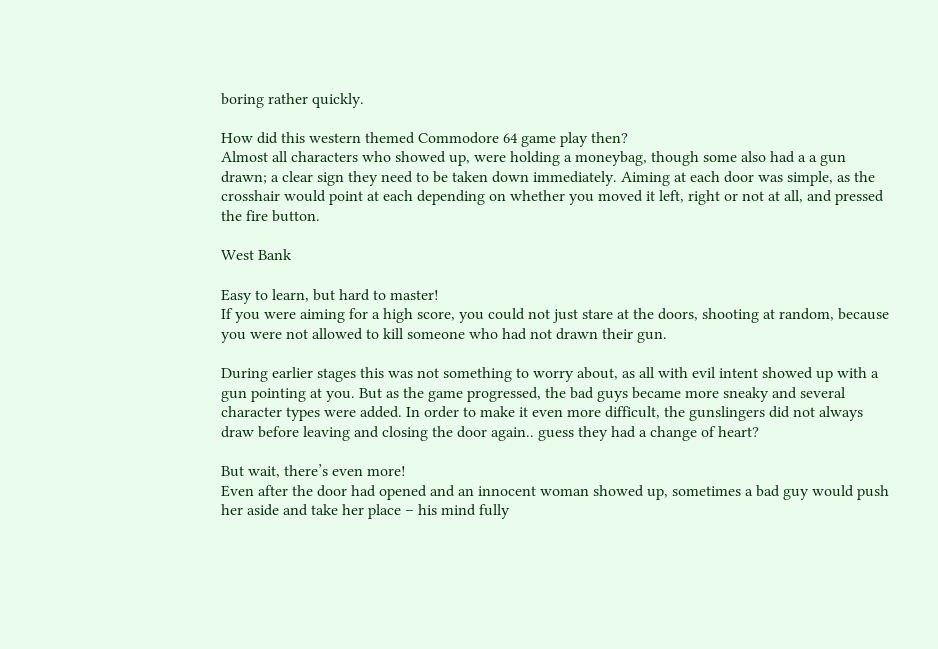boring rather quickly.

How did this western themed Commodore 64 game play then?
Almost all characters who showed up, were holding a moneybag, though some also had a a gun drawn; a clear sign they need to be taken down immediately. Aiming at each door was simple, as the crosshair would point at each depending on whether you moved it left, right or not at all, and pressed the fire button.

West Bank

Easy to learn, but hard to master!
If you were aiming for a high score, you could not just stare at the doors, shooting at random, because you were not allowed to kill someone who had not drawn their gun.

During earlier stages this was not something to worry about, as all with evil intent showed up with a gun pointing at you. But as the game progressed, the bad guys became more sneaky and several character types were added. In order to make it even more difficult, the gunslingers did not always draw before leaving and closing the door again.. guess they had a change of heart?

But wait, there’s even more!
Even after the door had opened and an innocent woman showed up, sometimes a bad guy would push her aside and take her place – his mind fully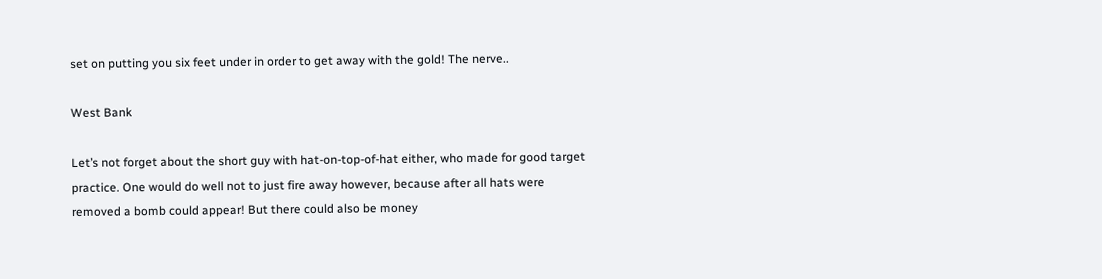set on putting you six feet under in order to get away with the gold! The nerve..

West Bank

Let’s not forget about the short guy with hat-on-top-of-hat either, who made for good target practice. One would do well not to just fire away however, because after all hats were removed a bomb could appear! But there could also be money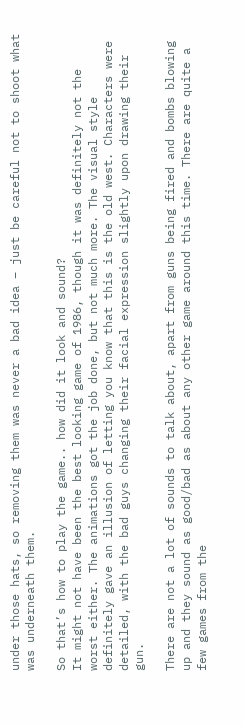under those hats, so removing them was never a bad idea – just be careful not to shoot what was underneath them.

So that’s how to play the game.. how did it look and sound?
It might not have been the best looking game of 1986, though it was definitely not the worst either. The animations got the job done, but not much more. The visual style definitely gave an illusion of letting you know that this is the old west. Characters were detailed, with the bad guys changing their facial expression slightly upon drawing their gun.

There are not a lot of sounds to talk about, apart from guns being fired and bombs blowing up and they sound as good/bad as about any other game around this time. There are quite a few games from the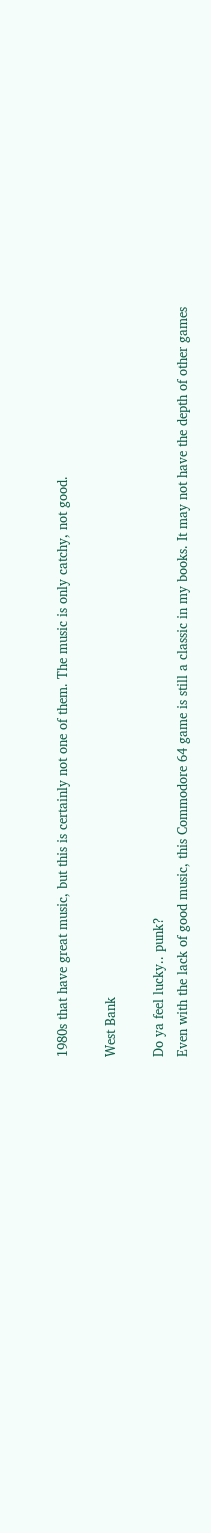1980s that have great music, but this is certainly not one of them. The music is only catchy, not good.

West Bank

Do ya feel lucky.. punk?
Even with the lack of good music, this Commodore 64 game is still a classic in my books. It may not have the depth of other games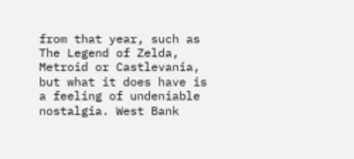from that year, such as The Legend of Zelda, Metroid or Castlevania, but what it does have is a feeling of undeniable nostalgia. West Bank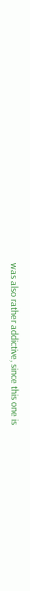was also rather addictive, since this one is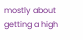mostly about getting a high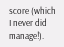score (which I never did manage!).